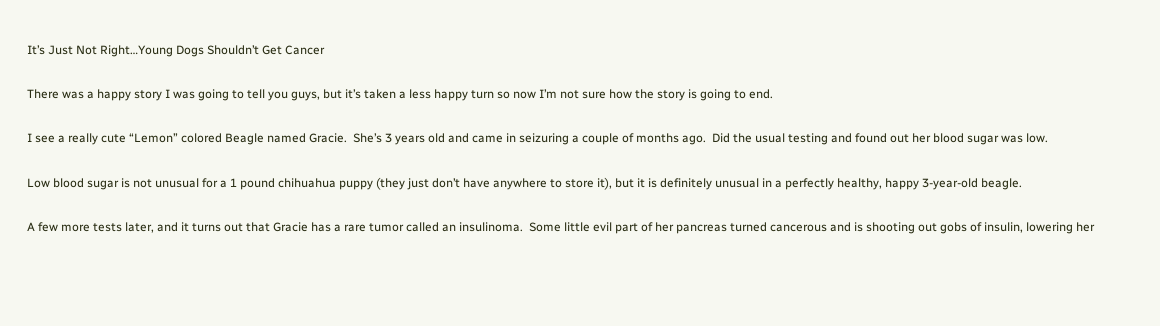It’s Just Not Right…Young Dogs Shouldn’t Get Cancer

There was a happy story I was going to tell you guys, but it’s taken a less happy turn so now I’m not sure how the story is going to end.

I see a really cute “Lemon” colored Beagle named Gracie.  She’s 3 years old and came in seizuring a couple of months ago.  Did the usual testing and found out her blood sugar was low.

Low blood sugar is not unusual for a 1 pound chihuahua puppy (they just don’t have anywhere to store it), but it is definitely unusual in a perfectly healthy, happy 3-year-old beagle.

A few more tests later, and it turns out that Gracie has a rare tumor called an insulinoma.  Some little evil part of her pancreas turned cancerous and is shooting out gobs of insulin, lowering her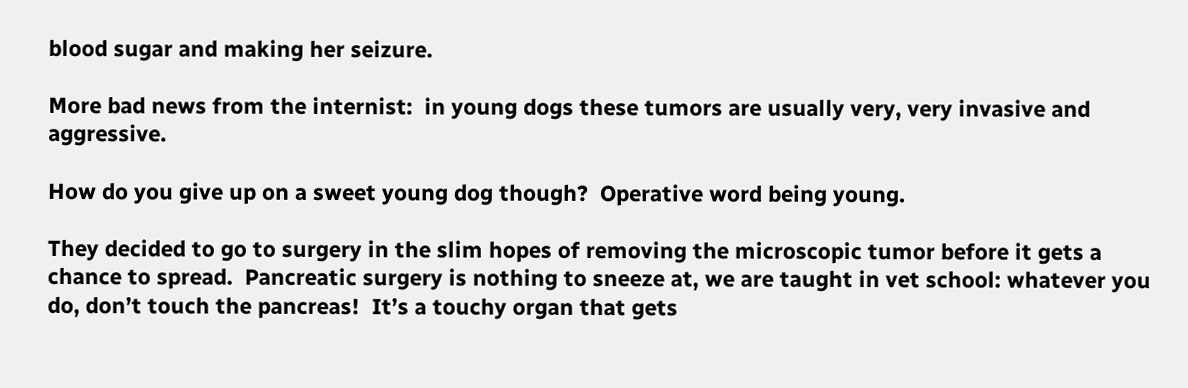blood sugar and making her seizure.

More bad news from the internist:  in young dogs these tumors are usually very, very invasive and aggressive.

How do you give up on a sweet young dog though?  Operative word being young.

They decided to go to surgery in the slim hopes of removing the microscopic tumor before it gets a chance to spread.  Pancreatic surgery is nothing to sneeze at, we are taught in vet school: whatever you do, don’t touch the pancreas!  It’s a touchy organ that gets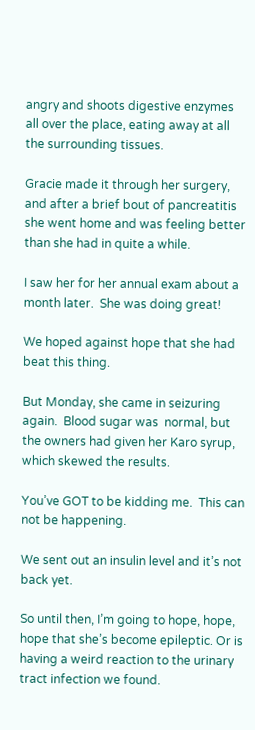angry and shoots digestive enzymes all over the place, eating away at all the surrounding tissues.

Gracie made it through her surgery, and after a brief bout of pancreatitis she went home and was feeling better than she had in quite a while.

I saw her for her annual exam about a month later.  She was doing great!

We hoped against hope that she had beat this thing.

But Monday, she came in seizuring again.  Blood sugar was  normal, but the owners had given her Karo syrup, which skewed the results.

You’ve GOT to be kidding me.  This can not be happening.

We sent out an insulin level and it’s not back yet.

So until then, I’m going to hope, hope, hope that she’s become epileptic. Or is having a weird reaction to the urinary tract infection we found.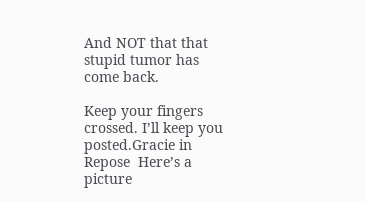And NOT that that stupid tumor has come back.

Keep your fingers crossed. I’ll keep you posted.Gracie in Repose  Here’s a picture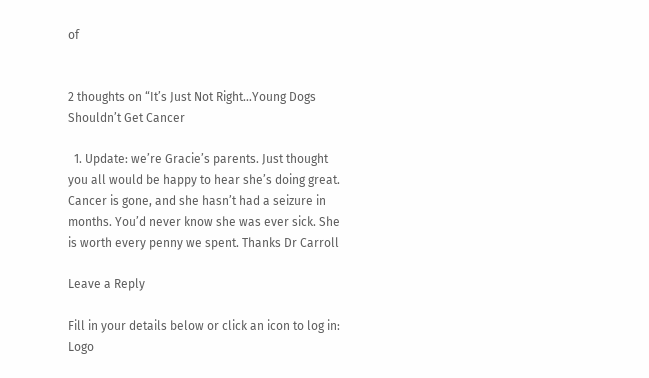of


2 thoughts on “It’s Just Not Right…Young Dogs Shouldn’t Get Cancer

  1. Update: we’re Gracie’s parents. Just thought you all would be happy to hear she’s doing great. Cancer is gone, and she hasn’t had a seizure in months. You’d never know she was ever sick. She is worth every penny we spent. Thanks Dr Carroll

Leave a Reply

Fill in your details below or click an icon to log in: Logo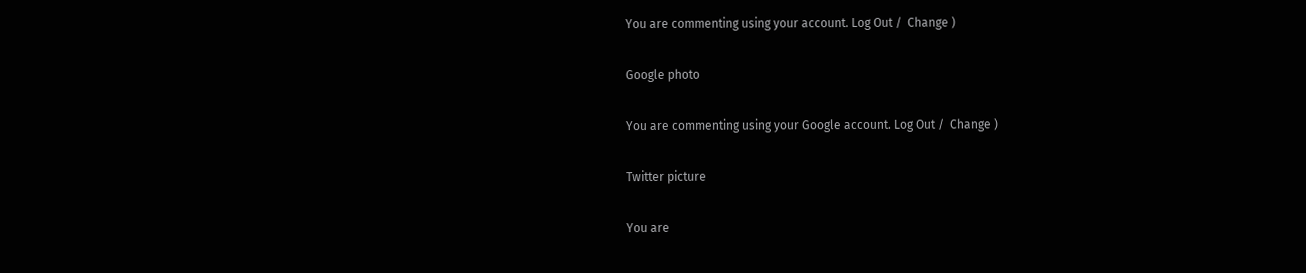You are commenting using your account. Log Out /  Change )

Google photo

You are commenting using your Google account. Log Out /  Change )

Twitter picture

You are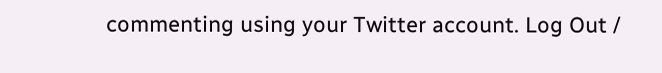commenting using your Twitter account. Log Out /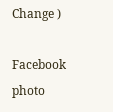Change )

Facebook photo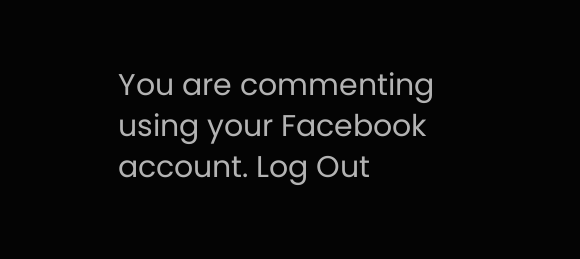You are commenting using your Facebook account. Log Out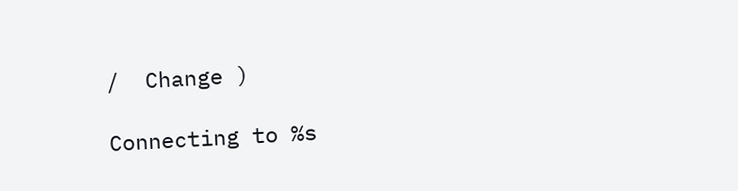/  Change )

Connecting to %s